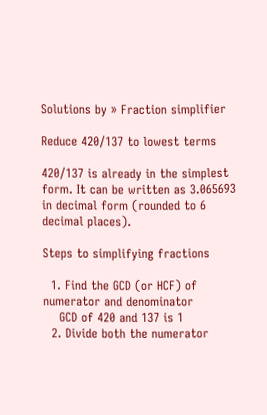Solutions by » Fraction simplifier

Reduce 420/137 to lowest terms

420/137 is already in the simplest form. It can be written as 3.065693 in decimal form (rounded to 6 decimal places).

Steps to simplifying fractions

  1. Find the GCD (or HCF) of numerator and denominator
    GCD of 420 and 137 is 1
  2. Divide both the numerator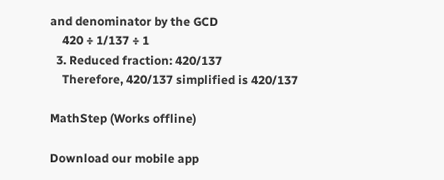and denominator by the GCD
    420 ÷ 1/137 ÷ 1
  3. Reduced fraction: 420/137
    Therefore, 420/137 simplified is 420/137

MathStep (Works offline)

Download our mobile app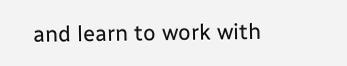and learn to work with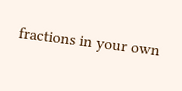fractions in your own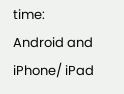time:
Android and iPhone/ iPad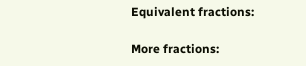Equivalent fractions:

More fractions: